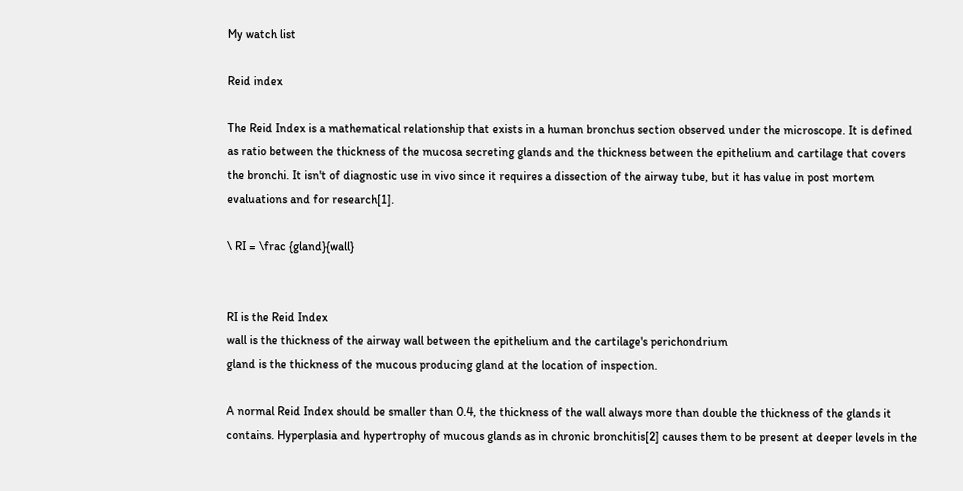My watch list

Reid index

The Reid Index is a mathematical relationship that exists in a human bronchus section observed under the microscope. It is defined as ratio between the thickness of the mucosa secreting glands and the thickness between the epithelium and cartilage that covers the bronchi. It isn't of diagnostic use in vivo since it requires a dissection of the airway tube, but it has value in post mortem evaluations and for research[1].

\ RI = \frac {gland}{wall}


RI is the Reid Index
wall is the thickness of the airway wall between the epithelium and the cartilage's perichondrium
gland is the thickness of the mucous producing gland at the location of inspection.

A normal Reid Index should be smaller than 0.4, the thickness of the wall always more than double the thickness of the glands it contains. Hyperplasia and hypertrophy of mucous glands as in chronic bronchitis[2] causes them to be present at deeper levels in the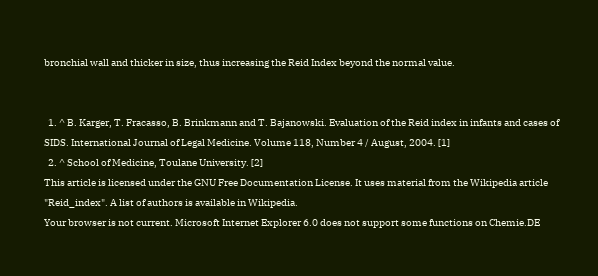bronchial wall and thicker in size, thus increasing the Reid Index beyond the normal value.


  1. ^ B. Karger, T. Fracasso, B. Brinkmann and T. Bajanowski. Evaluation of the Reid index in infants and cases of SIDS. International Journal of Legal Medicine. Volume 118, Number 4 / August, 2004. [1]
  2. ^ School of Medicine, Toulane University. [2]
This article is licensed under the GNU Free Documentation License. It uses material from the Wikipedia article "Reid_index". A list of authors is available in Wikipedia.
Your browser is not current. Microsoft Internet Explorer 6.0 does not support some functions on Chemie.DE